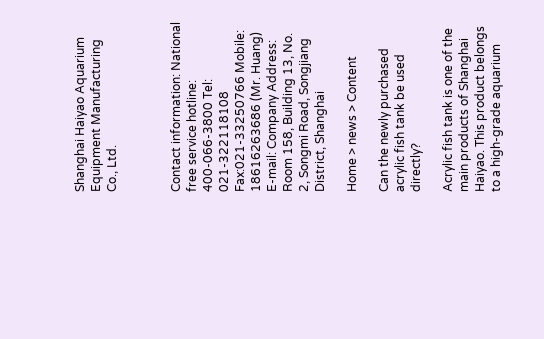Shanghai Haiyao Aquarium Equipment Manufacturing Co., Ltd.



Contact information: National free service hotline: 400-066-3800 Tel: 021-322118108 Fax:021-33250766 Mobile: 18616263686 (Mr. Huang) E-mail: Company Address: Room 158, Building 13, No. 2, Songmi Road, Songjiang District, Shanghai

Home > news > Content

Can the newly purchased acrylic fish tank be used directly?

Acrylic fish tank is one of the main products of Shanghai Haiyao. This product belongs to a high-grade aquarium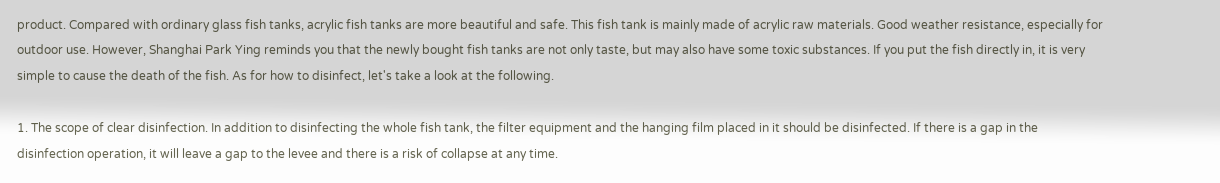product. Compared with ordinary glass fish tanks, acrylic fish tanks are more beautiful and safe. This fish tank is mainly made of acrylic raw materials. Good weather resistance, especially for outdoor use. However, Shanghai Park Ying reminds you that the newly bought fish tanks are not only taste, but may also have some toxic substances. If you put the fish directly in, it is very simple to cause the death of the fish. As for how to disinfect, let's take a look at the following.

1. The scope of clear disinfection. In addition to disinfecting the whole fish tank, the filter equipment and the hanging film placed in it should be disinfected. If there is a gap in the disinfection operation, it will leave a gap to the levee and there is a risk of collapse at any time.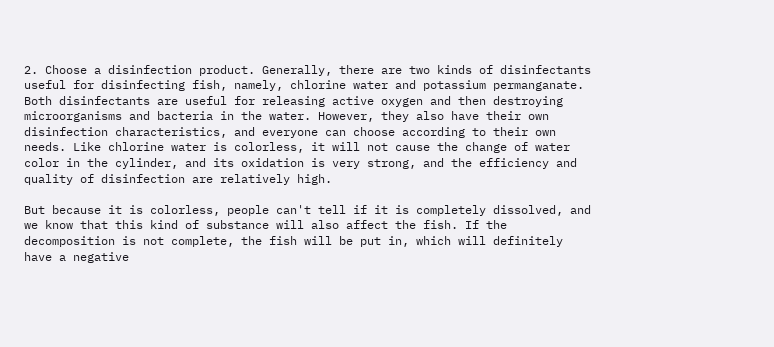2. Choose a disinfection product. Generally, there are two kinds of disinfectants useful for disinfecting fish, namely, chlorine water and potassium permanganate. Both disinfectants are useful for releasing active oxygen and then destroying microorganisms and bacteria in the water. However, they also have their own disinfection characteristics, and everyone can choose according to their own needs. Like chlorine water is colorless, it will not cause the change of water color in the cylinder, and its oxidation is very strong, and the efficiency and quality of disinfection are relatively high.

But because it is colorless, people can't tell if it is completely dissolved, and we know that this kind of substance will also affect the fish. If the decomposition is not complete, the fish will be put in, which will definitely have a negative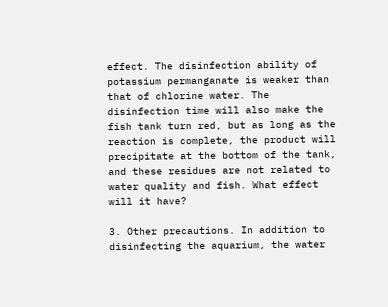effect. The disinfection ability of potassium permanganate is weaker than that of chlorine water. The disinfection time will also make the fish tank turn red, but as long as the reaction is complete, the product will precipitate at the bottom of the tank, and these residues are not related to water quality and fish. What effect will it have?

3. Other precautions. In addition to disinfecting the aquarium, the water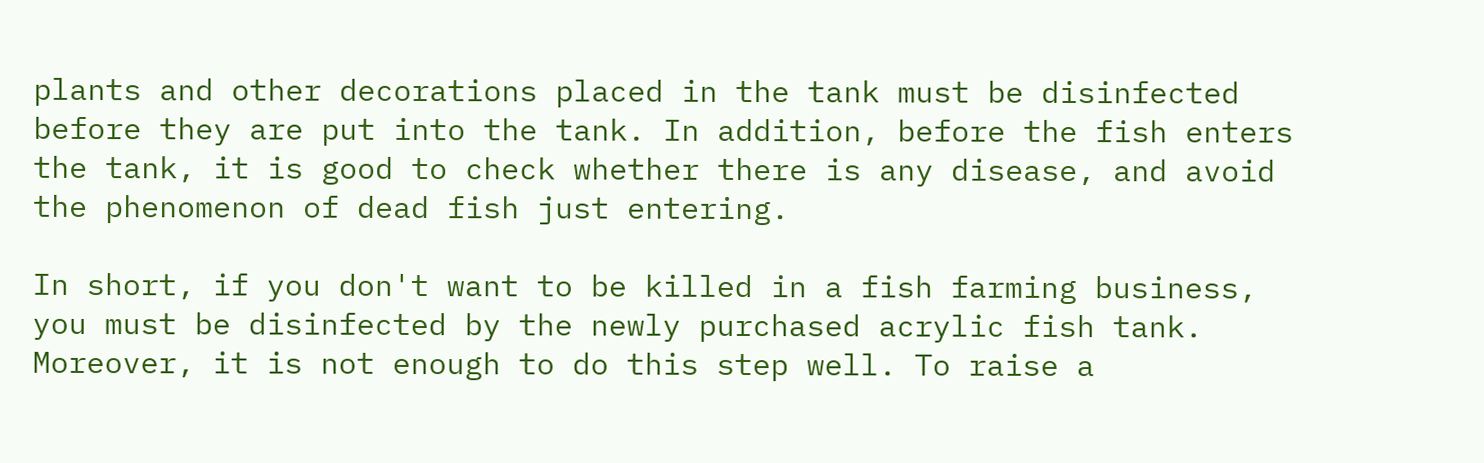plants and other decorations placed in the tank must be disinfected before they are put into the tank. In addition, before the fish enters the tank, it is good to check whether there is any disease, and avoid the phenomenon of dead fish just entering.

In short, if you don't want to be killed in a fish farming business, you must be disinfected by the newly purchased acrylic fish tank. Moreover, it is not enough to do this step well. To raise a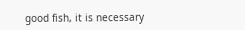good fish, it is necessary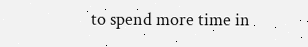to spend more time in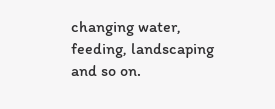changing water, feeding, landscaping and so on.